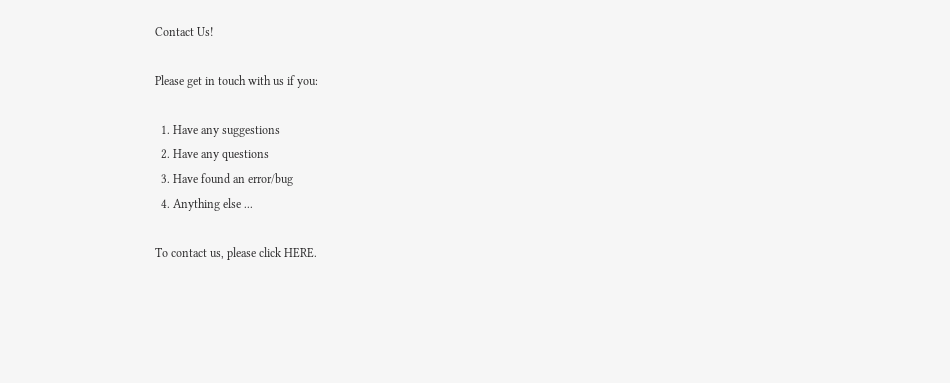Contact Us!

Please get in touch with us if you:

  1. Have any suggestions
  2. Have any questions
  3. Have found an error/bug
  4. Anything else ...

To contact us, please click HERE.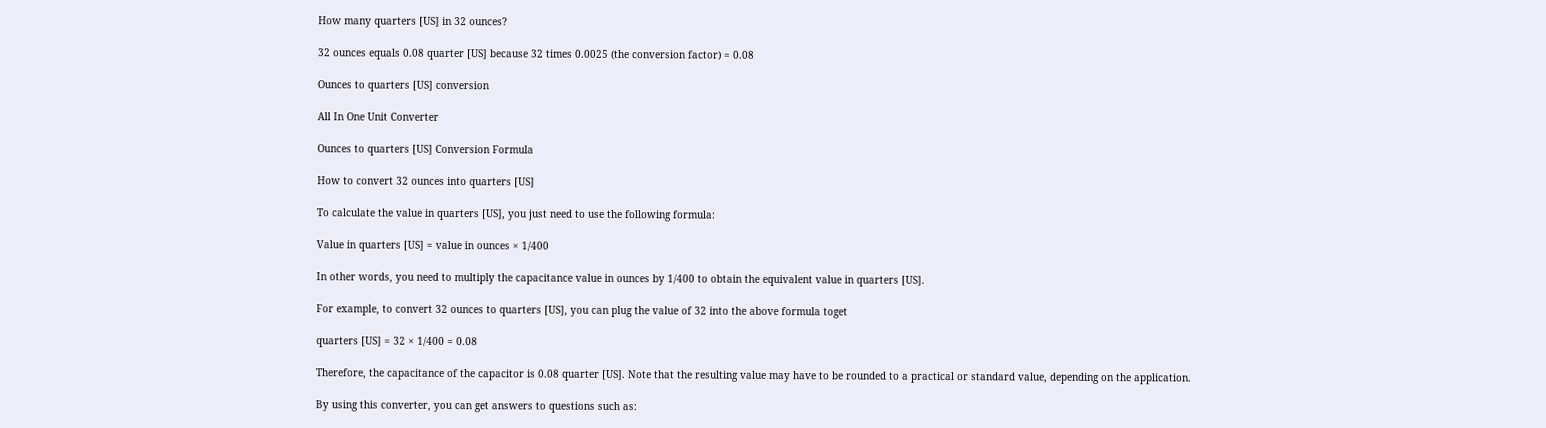How many quarters [US] in 32 ounces?

32 ounces equals 0.08 quarter [US] because 32 times 0.0025 (the conversion factor) = 0.08

Ounces to quarters [US] conversion

All In One Unit Converter

Ounces to quarters [US] Conversion Formula

How to convert 32 ounces into quarters [US]

To calculate the value in quarters [US], you just need to use the following formula:

Value in quarters [US] = value in ounces × 1/400

In other words, you need to multiply the capacitance value in ounces by 1/400 to obtain the equivalent value in quarters [US].

For example, to convert 32 ounces to quarters [US], you can plug the value of 32 into the above formula toget

quarters [US] = 32 × 1/400 = 0.08

Therefore, the capacitance of the capacitor is 0.08 quarter [US]. Note that the resulting value may have to be rounded to a practical or standard value, depending on the application.

By using this converter, you can get answers to questions such as: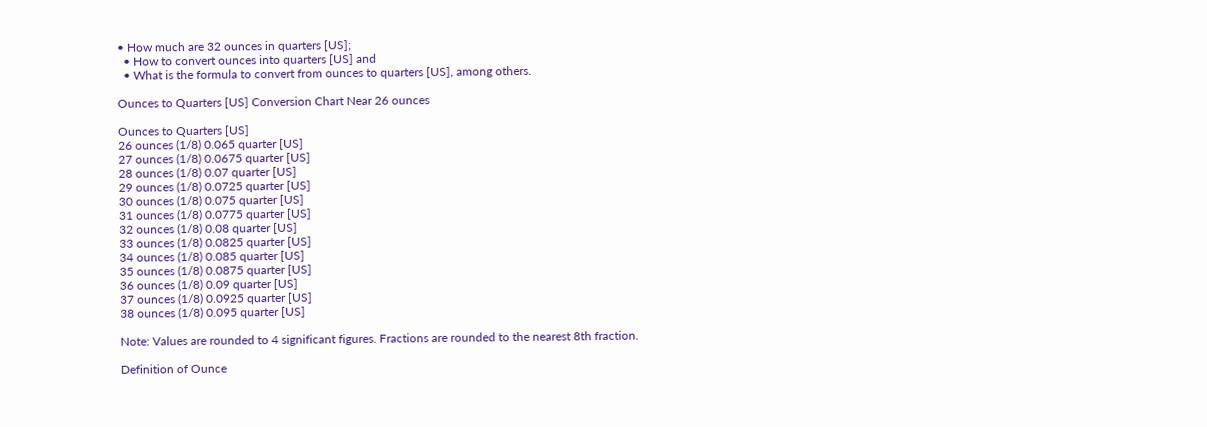• How much are 32 ounces in quarters [US];
  • How to convert ounces into quarters [US] and
  • What is the formula to convert from ounces to quarters [US], among others.

Ounces to Quarters [US] Conversion Chart Near 26 ounces

Ounces to Quarters [US]
26 ounces (1/8) 0.065 quarter [US]
27 ounces (1/8) 0.0675 quarter [US]
28 ounces (1/8) 0.07 quarter [US]
29 ounces (1/8) 0.0725 quarter [US]
30 ounces (1/8) 0.075 quarter [US]
31 ounces (1/8) 0.0775 quarter [US]
32 ounces (1/8) 0.08 quarter [US]
33 ounces (1/8) 0.0825 quarter [US]
34 ounces (1/8) 0.085 quarter [US]
35 ounces (1/8) 0.0875 quarter [US]
36 ounces (1/8) 0.09 quarter [US]
37 ounces (1/8) 0.0925 quarter [US]
38 ounces (1/8) 0.095 quarter [US]

Note: Values are rounded to 4 significant figures. Fractions are rounded to the nearest 8th fraction.

Definition of Ounce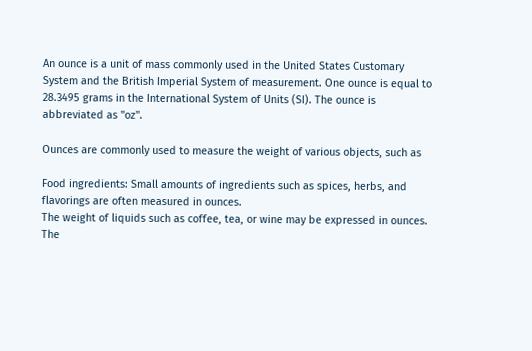An ounce is a unit of mass commonly used in the United States Customary System and the British Imperial System of measurement. One ounce is equal to 28.3495 grams in the International System of Units (SI). The ounce is abbreviated as "oz".

Ounces are commonly used to measure the weight of various objects, such as

Food ingredients: Small amounts of ingredients such as spices, herbs, and flavorings are often measured in ounces.
The weight of liquids such as coffee, tea, or wine may be expressed in ounces.
The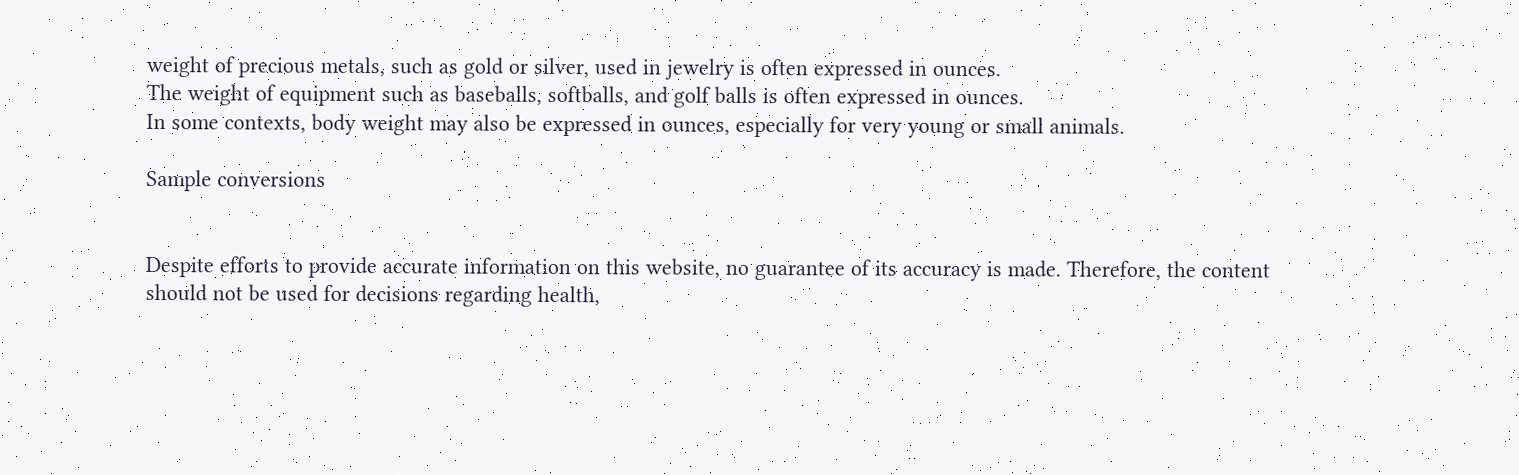weight of precious metals, such as gold or silver, used in jewelry is often expressed in ounces.
The weight of equipment such as baseballs, softballs, and golf balls is often expressed in ounces.
In some contexts, body weight may also be expressed in ounces, especially for very young or small animals.

Sample conversions


Despite efforts to provide accurate information on this website, no guarantee of its accuracy is made. Therefore, the content should not be used for decisions regarding health,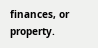finances, or property.